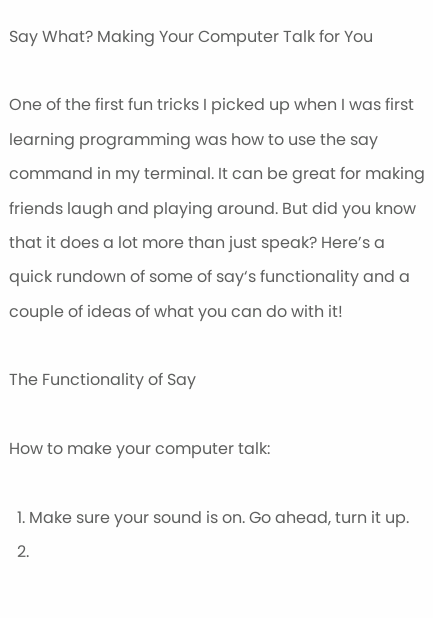Say What? Making Your Computer Talk for You

One of the first fun tricks I picked up when I was first learning programming was how to use the say command in my terminal. It can be great for making friends laugh and playing around. But did you know that it does a lot more than just speak? Here’s a quick rundown of some of say‘s functionality and a couple of ideas of what you can do with it!

The Functionality of Say

How to make your computer talk:

  1. Make sure your sound is on. Go ahead, turn it up.
  2.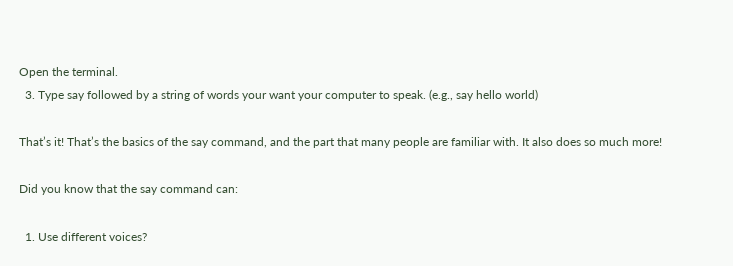Open the terminal.
  3. Type say followed by a string of words your want your computer to speak. (e.g., say hello world)

That’s it! That’s the basics of the say command, and the part that many people are familiar with. It also does so much more!

Did you know that the say command can:

  1. Use different voices?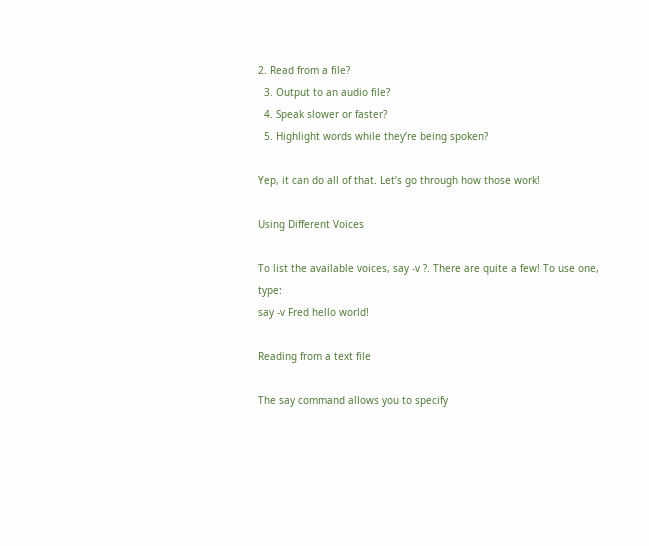2. Read from a file?
  3. Output to an audio file?
  4. Speak slower or faster?
  5. Highlight words while they’re being spoken?

Yep, it can do all of that. Let’s go through how those work!

Using Different Voices

To list the available voices, say -v ?. There are quite a few! To use one, type:
say -v Fred hello world!

Reading from a text file

The say command allows you to specify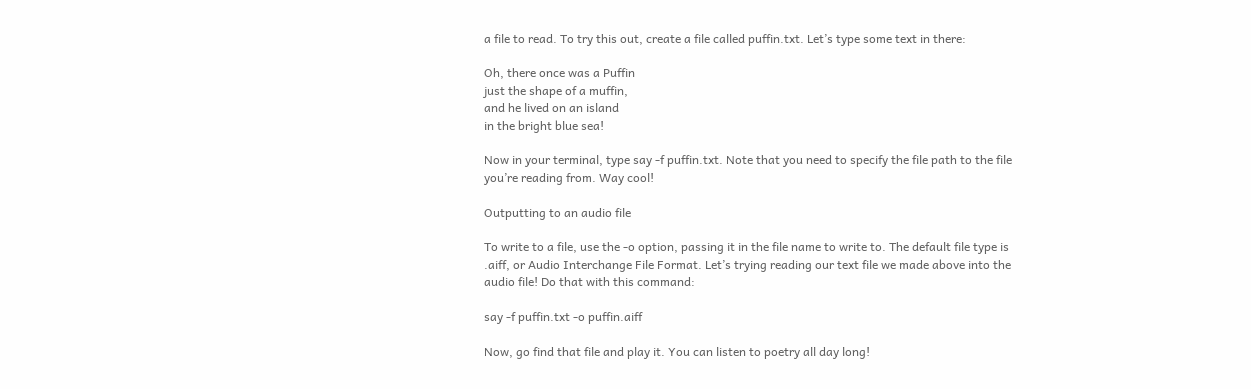a file to read. To try this out, create a file called puffin.txt. Let’s type some text in there:

Oh, there once was a Puffin
just the shape of a muffin,
and he lived on an island
in the bright blue sea!

Now in your terminal, type say -f puffin.txt. Note that you need to specify the file path to the file you’re reading from. Way cool!

Outputting to an audio file

To write to a file, use the -o option, passing it in the file name to write to. The default file type is .aiff, or Audio Interchange File Format. Let’s trying reading our text file we made above into the audio file! Do that with this command:

say -f puffin.txt -o puffin.aiff

Now, go find that file and play it. You can listen to poetry all day long!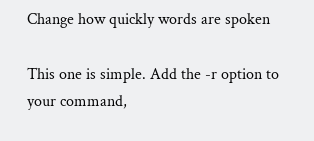Change how quickly words are spoken

This one is simple. Add the -r option to your command,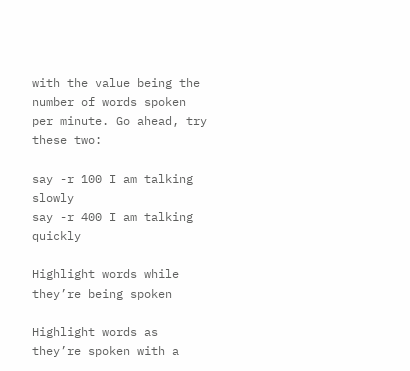with the value being the number of words spoken per minute. Go ahead, try these two:

say -r 100 I am talking slowly
say -r 400 I am talking quickly

Highlight words while they’re being spoken

Highlight words as they’re spoken with a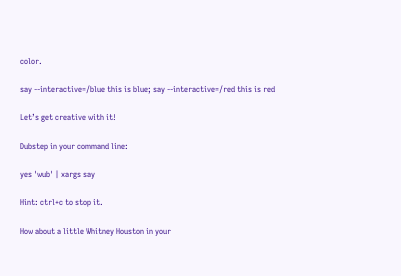color.

say --interactive=/blue this is blue; say --interactive=/red this is red

Let’s get creative with it!

Dubstep in your command line:

yes 'wub' | xargs say

Hint: ctrl+c to stop it.

How about a little Whitney Houston in your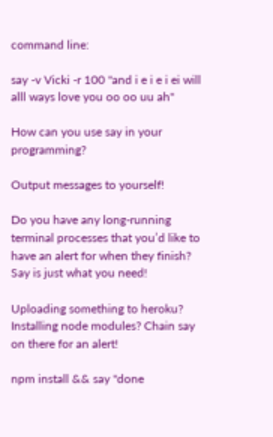command line:

say -v Vicki -r 100 "and i e i e i ei will alll ways love you oo oo uu ah"

How can you use say in your programming?

Output messages to yourself!

Do you have any long-running terminal processes that you’d like to have an alert for when they finish? Say is just what you need!

Uploading something to heroku? Installing node modules? Chain say on there for an alert!

npm install && say "done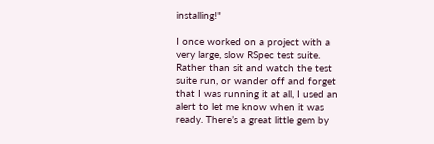installing!"

I once worked on a project with a very large, slow RSpec test suite. Rather than sit and watch the test suite run, or wander off and forget that I was running it at all, I used an alert to let me know when it was ready. There’s a great little gem by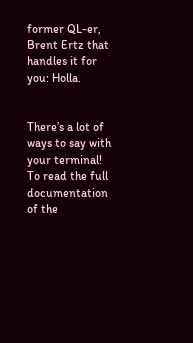former QL-er, Brent Ertz that handles it for you: Holla.


There’s a lot of ways to say with your terminal! To read the full documentation of the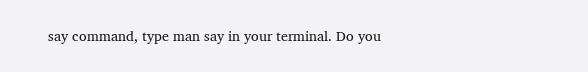say command, type man say in your terminal. Do you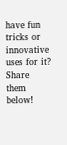have fun tricks or innovative uses for it? Share them below!